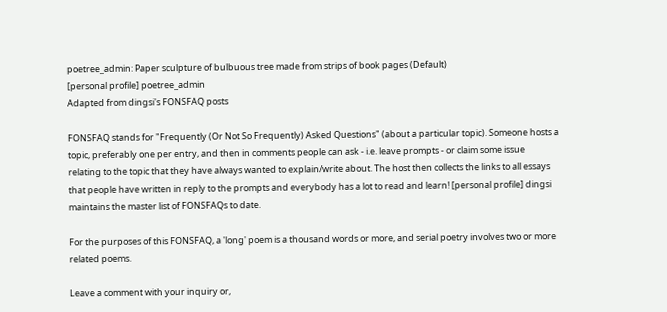poetree_admin: Paper sculpture of bulbuous tree made from strips of book pages (Default)
[personal profile] poetree_admin
Adapted from dingsi's FONSFAQ posts

FONSFAQ stands for "Frequently (Or Not So Frequently) Asked Questions" (about a particular topic). Someone hosts a topic, preferably one per entry, and then in comments people can ask - i.e. leave prompts - or claim some issue relating to the topic that they have always wanted to explain/write about. The host then collects the links to all essays that people have written in reply to the prompts and everybody has a lot to read and learn! [personal profile] dingsi maintains the master list of FONSFAQs to date.

For the purposes of this FONSFAQ, a 'long' poem is a thousand words or more, and serial poetry involves two or more related poems.

Leave a comment with your inquiry or,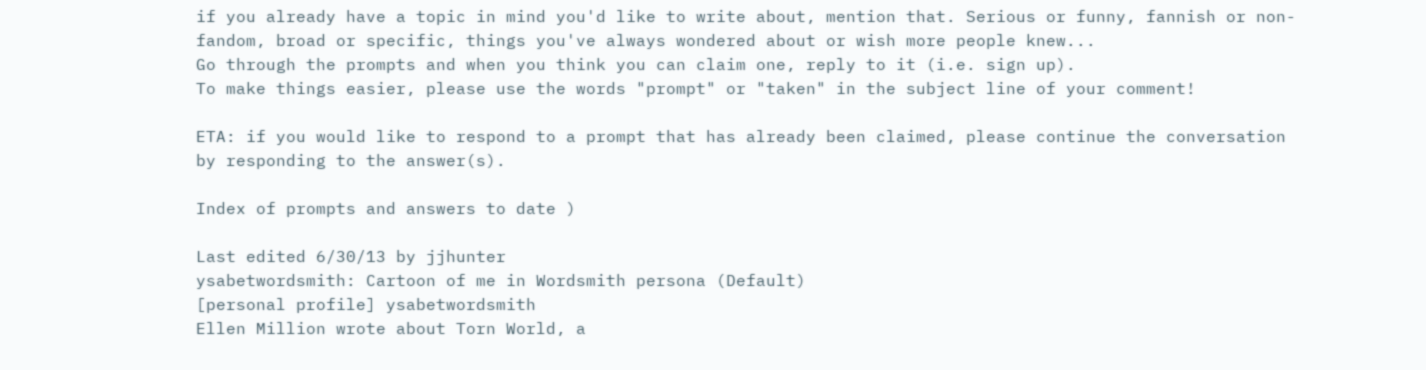if you already have a topic in mind you'd like to write about, mention that. Serious or funny, fannish or non-fandom, broad or specific, things you've always wondered about or wish more people knew...
Go through the prompts and when you think you can claim one, reply to it (i.e. sign up).
To make things easier, please use the words "prompt" or "taken" in the subject line of your comment!

ETA: if you would like to respond to a prompt that has already been claimed, please continue the conversation by responding to the answer(s).

Index of prompts and answers to date )

Last edited 6/30/13 by jjhunter
ysabetwordsmith: Cartoon of me in Wordsmith persona (Default)
[personal profile] ysabetwordsmith
Ellen Million wrote about Torn World, a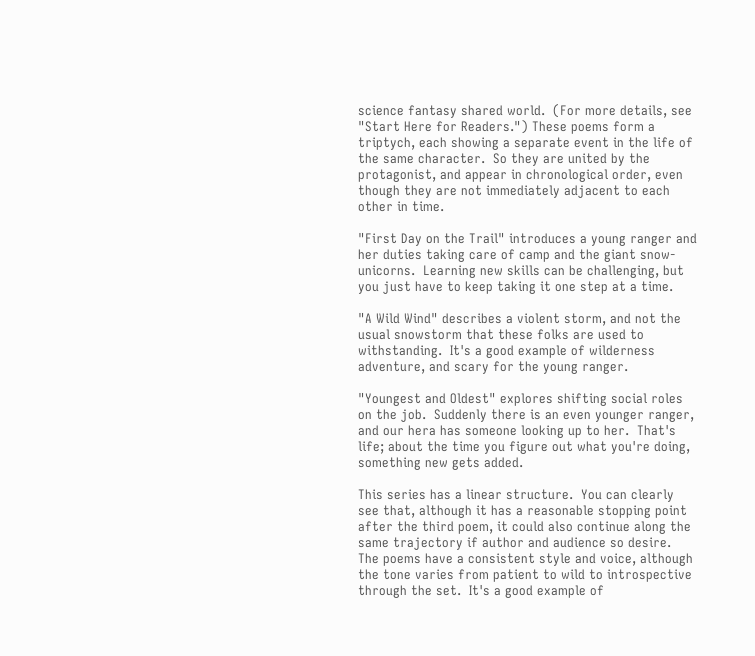science fantasy shared world.  (For more details, see "Start Here for Readers.") These poems form a triptych, each showing a separate event in the life of the same character.  So they are united by the protagonist, and appear in chronological order, even though they are not immediately adjacent to each other in time.

"First Day on the Trail" introduces a young ranger and her duties taking care of camp and the giant snow-unicorns.  Learning new skills can be challenging, but you just have to keep taking it one step at a time.

"A Wild Wind" describes a violent storm, and not the usual snowstorm that these folks are used to withstanding.  It's a good example of wilderness adventure, and scary for the young ranger.

"Youngest and Oldest" explores shifting social roles on the job.  Suddenly there is an even younger ranger, and our hera has someone looking up to her.  That's life; about the time you figure out what you're doing, something new gets added.

This series has a linear structure.  You can clearly see that, although it has a reasonable stopping point after the third poem, it could also continue along the same trajectory if author and audience so desire.  The poems have a consistent style and voice, although the tone varies from patient to wild to introspective through the set.  It's a good example of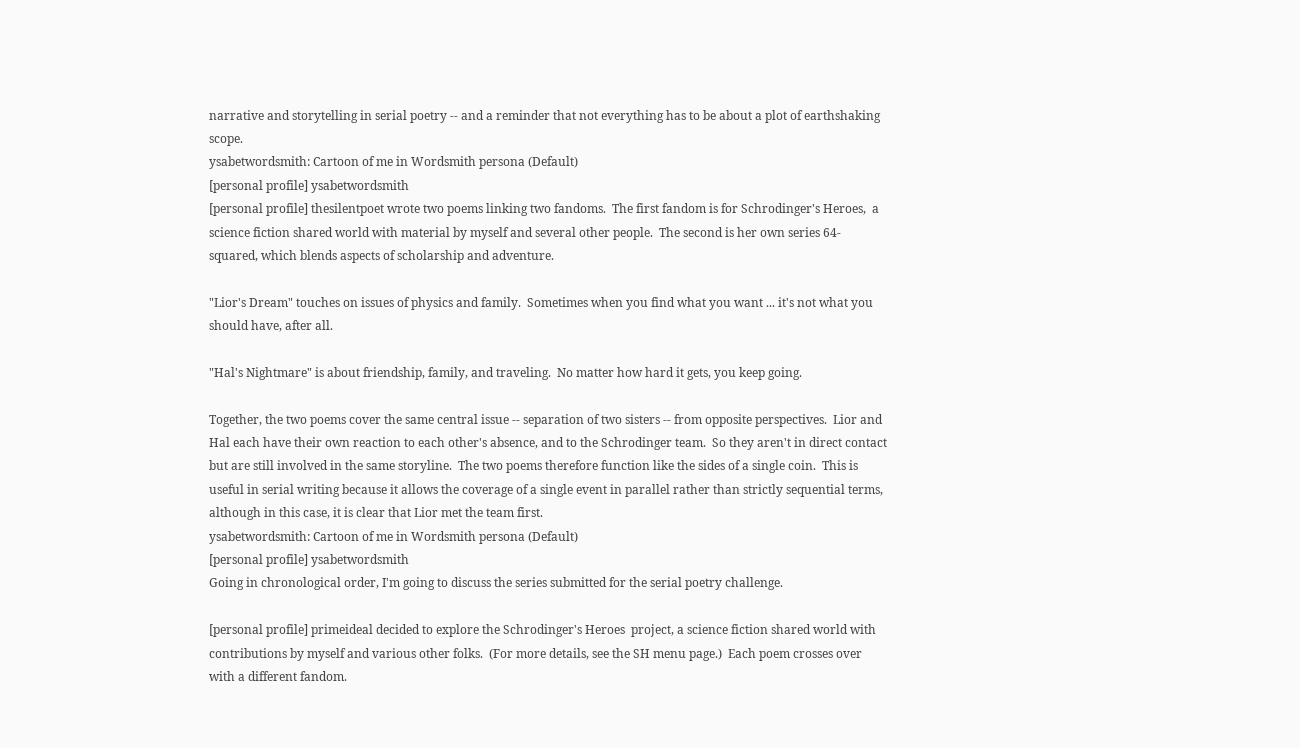narrative and storytelling in serial poetry -- and a reminder that not everything has to be about a plot of earthshaking scope.
ysabetwordsmith: Cartoon of me in Wordsmith persona (Default)
[personal profile] ysabetwordsmith
[personal profile] thesilentpoet wrote two poems linking two fandoms.  The first fandom is for Schrodinger's Heroes,  a science fiction shared world with material by myself and several other people.  The second is her own series 64-squared, which blends aspects of scholarship and adventure.

"Lior's Dream" touches on issues of physics and family.  Sometimes when you find what you want ... it's not what you should have, after all.

"Hal's Nightmare" is about friendship, family, and traveling.  No matter how hard it gets, you keep going.

Together, the two poems cover the same central issue -- separation of two sisters -- from opposite perspectives.  Lior and Hal each have their own reaction to each other's absence, and to the Schrodinger team.  So they aren't in direct contact but are still involved in the same storyline.  The two poems therefore function like the sides of a single coin.  This is useful in serial writing because it allows the coverage of a single event in parallel rather than strictly sequential terms, although in this case, it is clear that Lior met the team first.
ysabetwordsmith: Cartoon of me in Wordsmith persona (Default)
[personal profile] ysabetwordsmith
Going in chronological order, I'm going to discuss the series submitted for the serial poetry challenge.

[personal profile] primeideal decided to explore the Schrodinger's Heroes  project, a science fiction shared world with contributions by myself and various other folks.  (For more details, see the SH menu page.)  Each poem crosses over with a different fandom.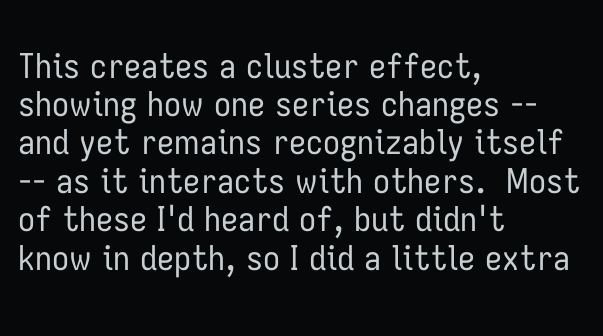This creates a cluster effect, showing how one series changes -- and yet remains recognizably itself -- as it interacts with others.  Most of these I'd heard of, but didn't know in depth, so I did a little extra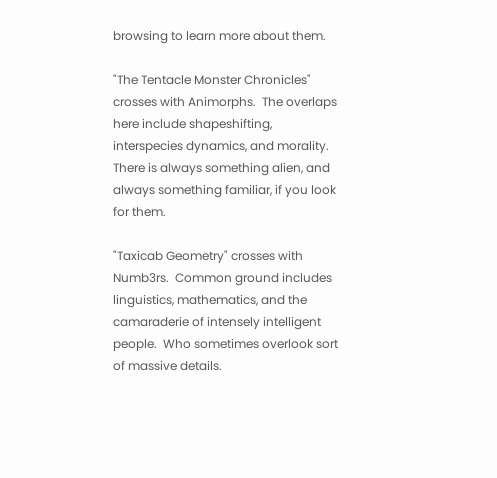browsing to learn more about them.

"The Tentacle Monster Chronicles" crosses with Animorphs.  The overlaps here include shapeshifting, interspecies dynamics, and morality.  There is always something alien, and always something familiar, if you look for them.

"Taxicab Geometry" crosses with Numb3rs.  Common ground includes linguistics, mathematics, and the camaraderie of intensely intelligent people.  Who sometimes overlook sort of massive details.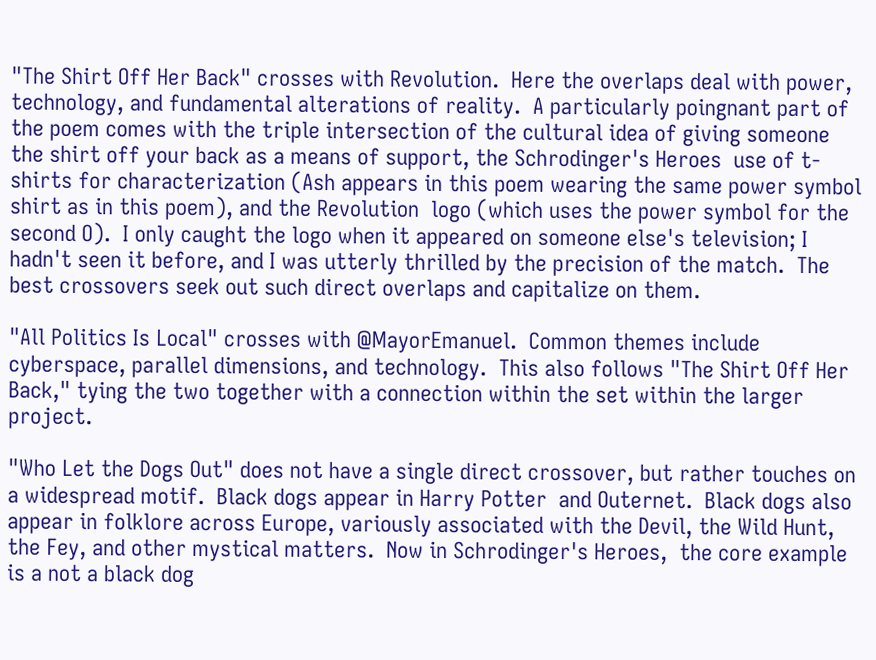"The Shirt Off Her Back" crosses with Revolution.  Here the overlaps deal with power, technology, and fundamental alterations of reality.  A particularly poingnant part of the poem comes with the triple intersection of the cultural idea of giving someone the shirt off your back as a means of support, the Schrodinger's Heroes  use of t-shirts for characterization (Ash appears in this poem wearing the same power symbol shirt as in this poem), and the Revolution  logo (which uses the power symbol for the second O).  I only caught the logo when it appeared on someone else's television; I hadn't seen it before, and I was utterly thrilled by the precision of the match.  The best crossovers seek out such direct overlaps and capitalize on them.

"All Politics Is Local" crosses with @MayorEmanuel.  Common themes include cyberspace, parallel dimensions, and technology.  This also follows "The Shirt Off Her Back," tying the two together with a connection within the set within the larger project.

"Who Let the Dogs Out" does not have a single direct crossover, but rather touches on a widespread motif.  Black dogs appear in Harry Potter  and Outernet.  Black dogs also appear in folklore across Europe, variously associated with the Devil, the Wild Hunt, the Fey, and other mystical matters.  Now in Schrodinger's Heroes,  the core example is a not a black dog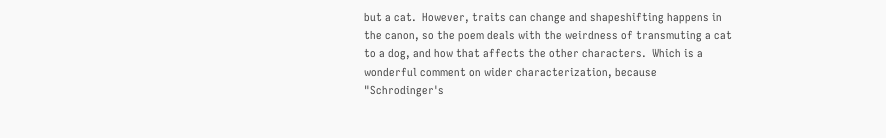but a cat.  However, traits can change and shapeshifting happens in the canon, so the poem deals with the weirdness of transmuting a cat to a dog, and how that affects the other characters.  Which is a wonderful comment on wider characterization, because "Schrodinger's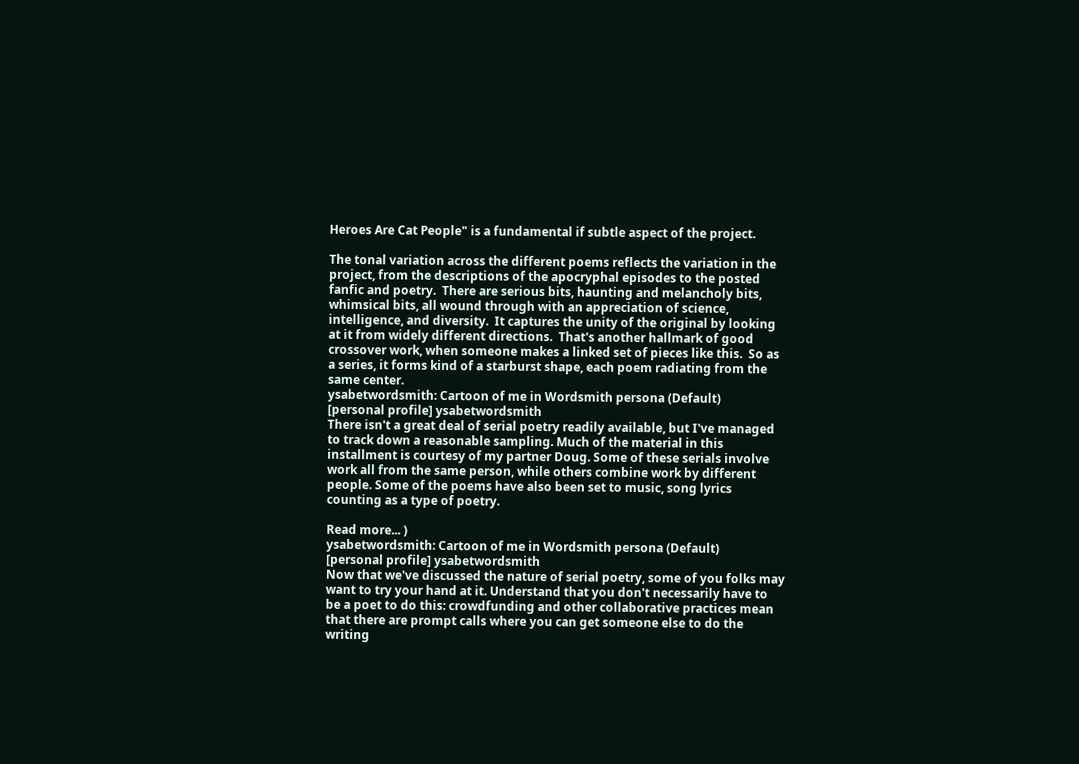Heroes Are Cat People" is a fundamental if subtle aspect of the project.

The tonal variation across the different poems reflects the variation in the project, from the descriptions of the apocryphal episodes to the posted fanfic and poetry.  There are serious bits, haunting and melancholy bits, whimsical bits, all wound through with an appreciation of science, intelligence, and diversity.  It captures the unity of the original by looking at it from widely different directions.  That's another hallmark of good crossover work, when someone makes a linked set of pieces like this.  So as a series, it forms kind of a starburst shape, each poem radiating from the same center.
ysabetwordsmith: Cartoon of me in Wordsmith persona (Default)
[personal profile] ysabetwordsmith
There isn't a great deal of serial poetry readily available, but I've managed to track down a reasonable sampling. Much of the material in this installment is courtesy of my partner Doug. Some of these serials involve work all from the same person, while others combine work by different people. Some of the poems have also been set to music, song lyrics counting as a type of poetry.

Read more... )
ysabetwordsmith: Cartoon of me in Wordsmith persona (Default)
[personal profile] ysabetwordsmith
Now that we've discussed the nature of serial poetry, some of you folks may want to try your hand at it. Understand that you don't necessarily have to be a poet to do this: crowdfunding and other collaborative practices mean that there are prompt calls where you can get someone else to do the writing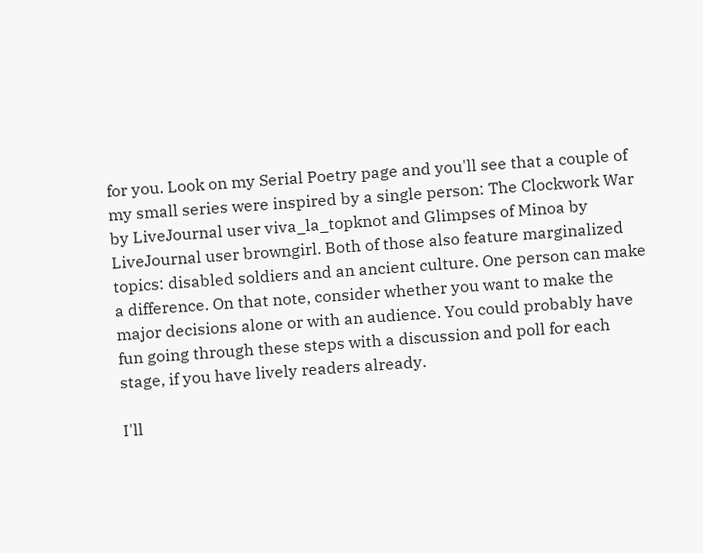for you. Look on my Serial Poetry page and you'll see that a couple of my small series were inspired by a single person: The Clockwork War by LiveJournal user viva_la_topknot and Glimpses of Minoa by LiveJournal user browngirl. Both of those also feature marginalized topics: disabled soldiers and an ancient culture. One person can make a difference. On that note, consider whether you want to make the major decisions alone or with an audience. You could probably have fun going through these steps with a discussion and poll for each stage, if you have lively readers already.

I'll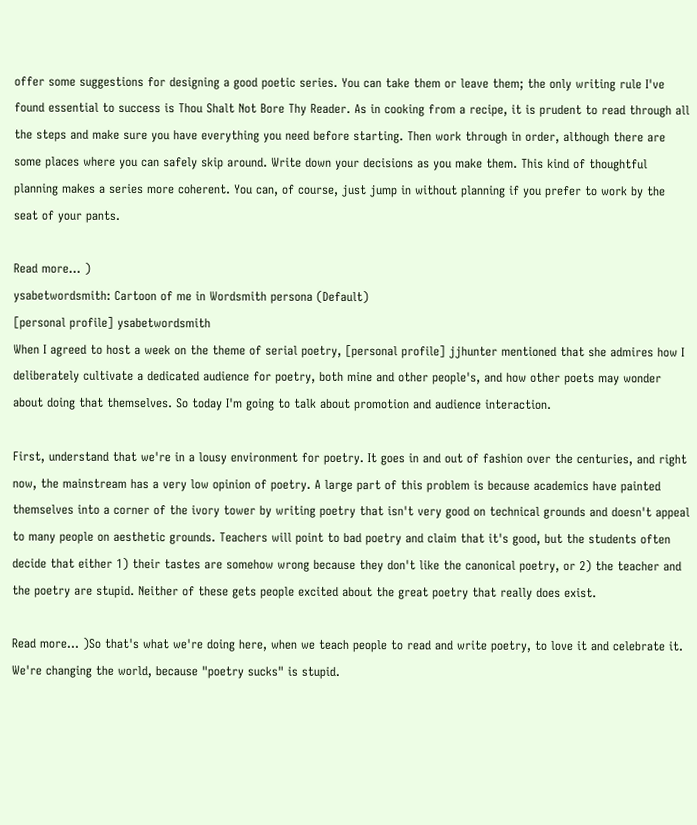offer some suggestions for designing a good poetic series. You can take them or leave them; the only writing rule I've found essential to success is Thou Shalt Not Bore Thy Reader. As in cooking from a recipe, it is prudent to read through all the steps and make sure you have everything you need before starting. Then work through in order, although there are some places where you can safely skip around. Write down your decisions as you make them. This kind of thoughtful planning makes a series more coherent. You can, of course, just jump in without planning if you prefer to work by the seat of your pants.

Read more... )
ysabetwordsmith: Cartoon of me in Wordsmith persona (Default)
[personal profile] ysabetwordsmith
When I agreed to host a week on the theme of serial poetry, [personal profile] jjhunter mentioned that she admires how I deliberately cultivate a dedicated audience for poetry, both mine and other people's, and how other poets may wonder about doing that themselves. So today I'm going to talk about promotion and audience interaction.

First, understand that we're in a lousy environment for poetry. It goes in and out of fashion over the centuries, and right now, the mainstream has a very low opinion of poetry. A large part of this problem is because academics have painted themselves into a corner of the ivory tower by writing poetry that isn't very good on technical grounds and doesn't appeal to many people on aesthetic grounds. Teachers will point to bad poetry and claim that it's good, but the students often decide that either 1) their tastes are somehow wrong because they don't like the canonical poetry, or 2) the teacher and the poetry are stupid. Neither of these gets people excited about the great poetry that really does exist.

Read more... )So that's what we're doing here, when we teach people to read and write poetry, to love it and celebrate it. We're changing the world, because "poetry sucks" is stupid.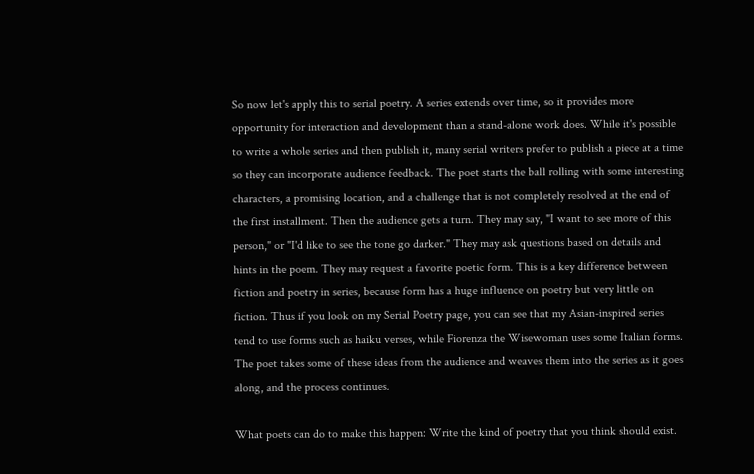So now let's apply this to serial poetry. A series extends over time, so it provides more opportunity for interaction and development than a stand-alone work does. While it's possible to write a whole series and then publish it, many serial writers prefer to publish a piece at a time so they can incorporate audience feedback. The poet starts the ball rolling with some interesting characters, a promising location, and a challenge that is not completely resolved at the end of the first installment. Then the audience gets a turn. They may say, "I want to see more of this person," or "I'd like to see the tone go darker." They may ask questions based on details and hints in the poem. They may request a favorite poetic form. This is a key difference between fiction and poetry in series, because form has a huge influence on poetry but very little on fiction. Thus if you look on my Serial Poetry page, you can see that my Asian-inspired series tend to use forms such as haiku verses, while Fiorenza the Wisewoman uses some Italian forms. The poet takes some of these ideas from the audience and weaves them into the series as it goes along, and the process continues.

What poets can do to make this happen: Write the kind of poetry that you think should exist.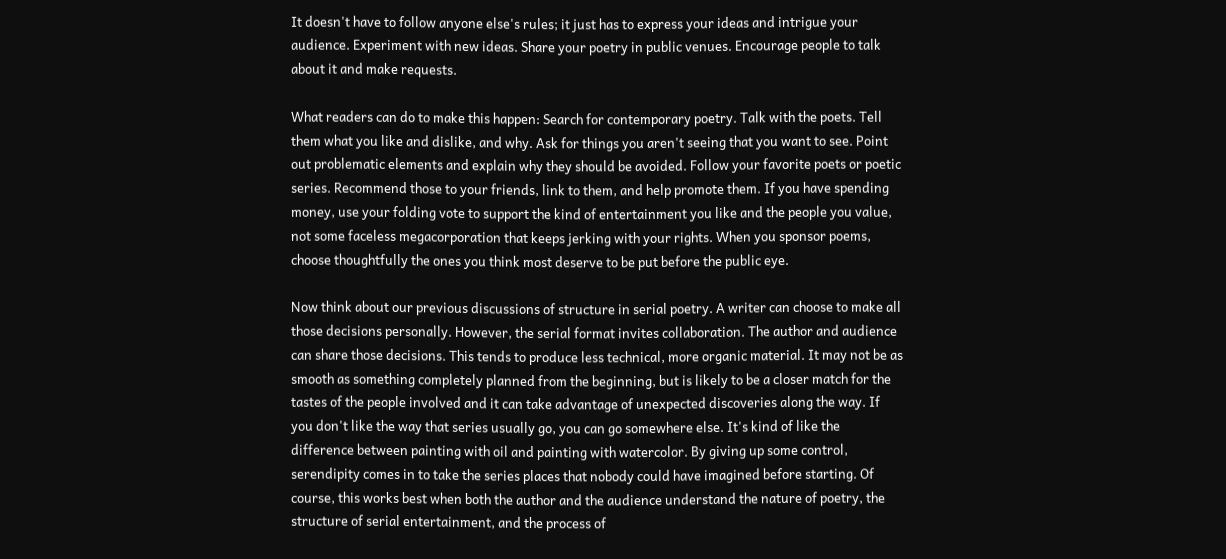It doesn't have to follow anyone else's rules; it just has to express your ideas and intrigue your audience. Experiment with new ideas. Share your poetry in public venues. Encourage people to talk about it and make requests.

What readers can do to make this happen: Search for contemporary poetry. Talk with the poets. Tell them what you like and dislike, and why. Ask for things you aren't seeing that you want to see. Point out problematic elements and explain why they should be avoided. Follow your favorite poets or poetic series. Recommend those to your friends, link to them, and help promote them. If you have spending money, use your folding vote to support the kind of entertainment you like and the people you value, not some faceless megacorporation that keeps jerking with your rights. When you sponsor poems, choose thoughtfully the ones you think most deserve to be put before the public eye.

Now think about our previous discussions of structure in serial poetry. A writer can choose to make all those decisions personally. However, the serial format invites collaboration. The author and audience can share those decisions. This tends to produce less technical, more organic material. It may not be as smooth as something completely planned from the beginning, but is likely to be a closer match for the tastes of the people involved and it can take advantage of unexpected discoveries along the way. If you don't like the way that series usually go, you can go somewhere else. It's kind of like the difference between painting with oil and painting with watercolor. By giving up some control, serendipity comes in to take the series places that nobody could have imagined before starting. Of course, this works best when both the author and the audience understand the nature of poetry, the structure of serial entertainment, and the process of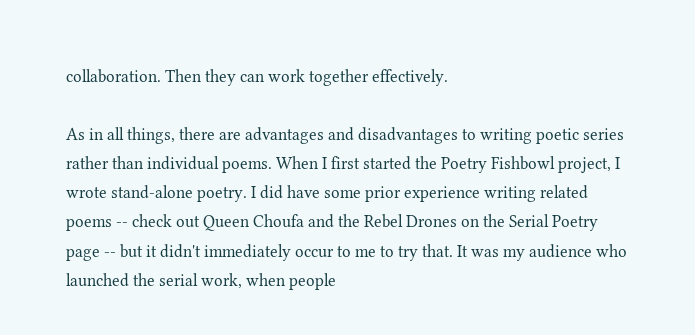collaboration. Then they can work together effectively.

As in all things, there are advantages and disadvantages to writing poetic series rather than individual poems. When I first started the Poetry Fishbowl project, I wrote stand-alone poetry. I did have some prior experience writing related poems -- check out Queen Choufa and the Rebel Drones on the Serial Poetry page -- but it didn't immediately occur to me to try that. It was my audience who launched the serial work, when people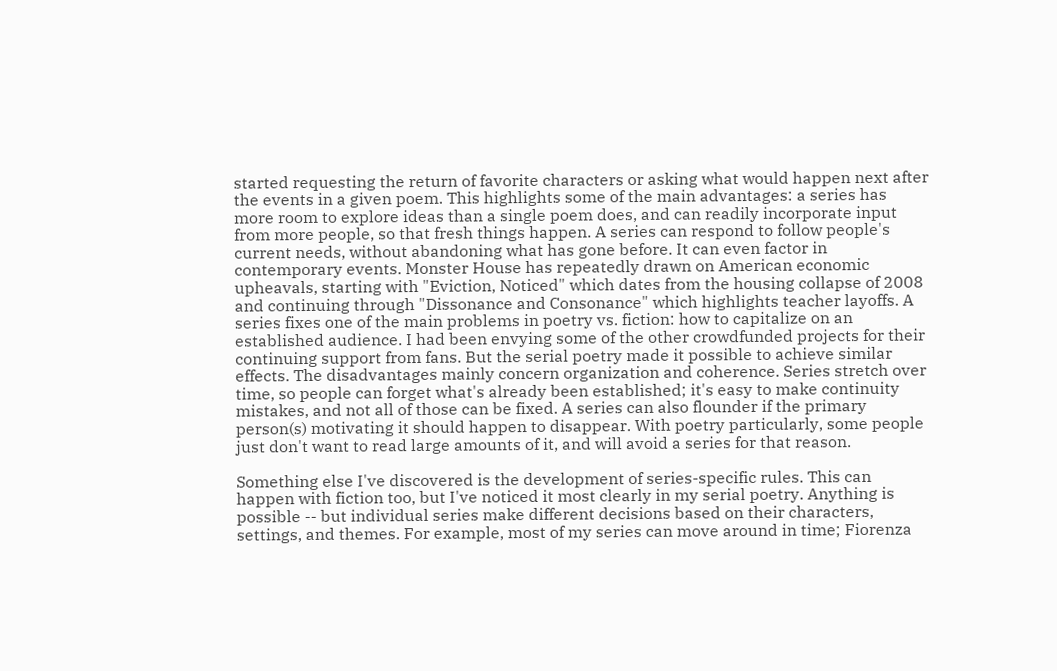started requesting the return of favorite characters or asking what would happen next after the events in a given poem. This highlights some of the main advantages: a series has more room to explore ideas than a single poem does, and can readily incorporate input from more people, so that fresh things happen. A series can respond to follow people's current needs, without abandoning what has gone before. It can even factor in contemporary events. Monster House has repeatedly drawn on American economic upheavals, starting with "Eviction, Noticed" which dates from the housing collapse of 2008 and continuing through "Dissonance and Consonance" which highlights teacher layoffs. A series fixes one of the main problems in poetry vs. fiction: how to capitalize on an established audience. I had been envying some of the other crowdfunded projects for their continuing support from fans. But the serial poetry made it possible to achieve similar effects. The disadvantages mainly concern organization and coherence. Series stretch over time, so people can forget what's already been established; it's easy to make continuity mistakes, and not all of those can be fixed. A series can also flounder if the primary person(s) motivating it should happen to disappear. With poetry particularly, some people just don't want to read large amounts of it, and will avoid a series for that reason.

Something else I've discovered is the development of series-specific rules. This can happen with fiction too, but I've noticed it most clearly in my serial poetry. Anything is possible -- but individual series make different decisions based on their characters, settings, and themes. For example, most of my series can move around in time; Fiorenza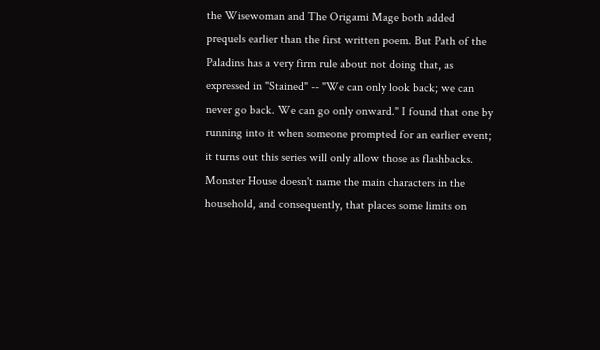the Wisewoman and The Origami Mage both added prequels earlier than the first written poem. But Path of the Paladins has a very firm rule about not doing that, as expressed in "Stained" -- "We can only look back; we can never go back. We can go only onward." I found that one by running into it when someone prompted for an earlier event; it turns out this series will only allow those as flashbacks. Monster House doesn't name the main characters in the household, and consequently, that places some limits on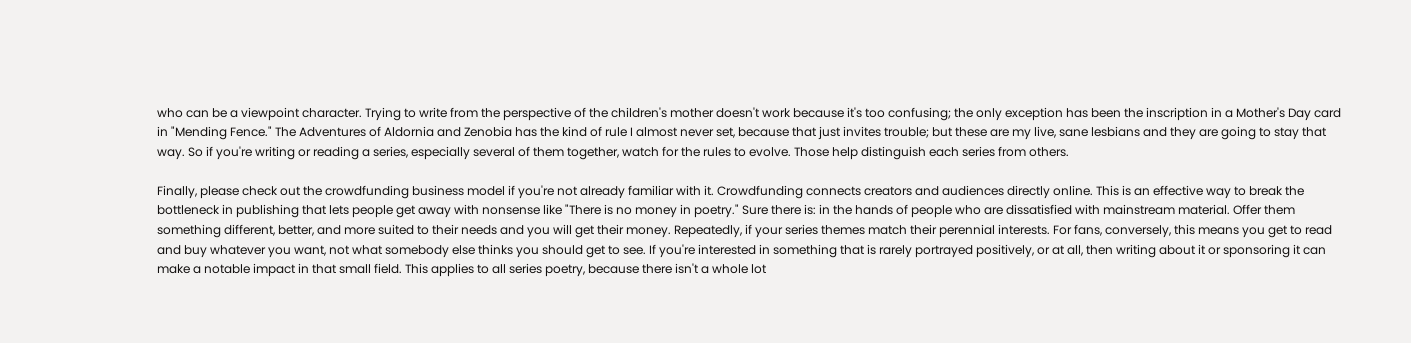who can be a viewpoint character. Trying to write from the perspective of the children's mother doesn't work because it's too confusing; the only exception has been the inscription in a Mother's Day card in "Mending Fence." The Adventures of Aldornia and Zenobia has the kind of rule I almost never set, because that just invites trouble; but these are my live, sane lesbians and they are going to stay that way. So if you're writing or reading a series, especially several of them together, watch for the rules to evolve. Those help distinguish each series from others.

Finally, please check out the crowdfunding business model if you're not already familiar with it. Crowdfunding connects creators and audiences directly online. This is an effective way to break the bottleneck in publishing that lets people get away with nonsense like "There is no money in poetry." Sure there is: in the hands of people who are dissatisfied with mainstream material. Offer them something different, better, and more suited to their needs and you will get their money. Repeatedly, if your series themes match their perennial interests. For fans, conversely, this means you get to read and buy whatever you want, not what somebody else thinks you should get to see. If you're interested in something that is rarely portrayed positively, or at all, then writing about it or sponsoring it can make a notable impact in that small field. This applies to all series poetry, because there isn't a whole lot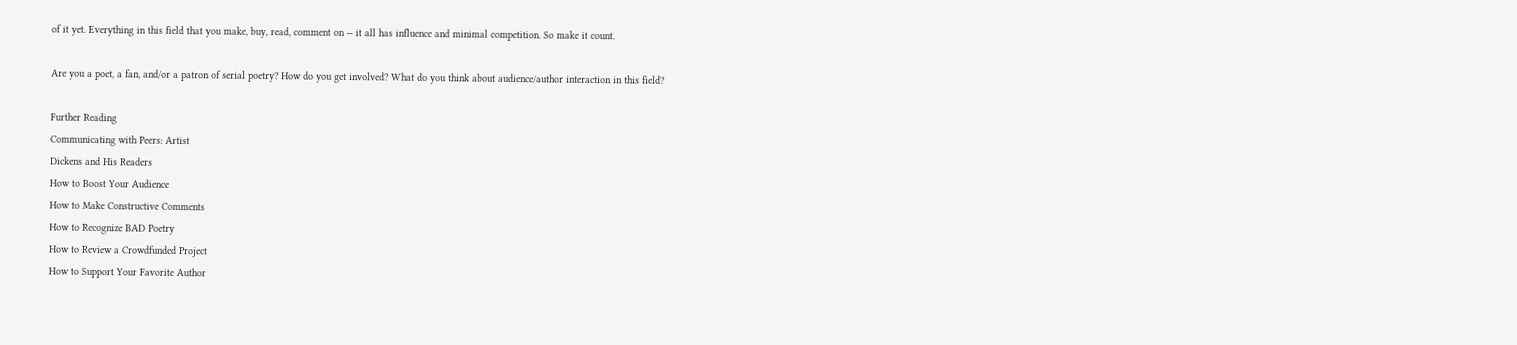of it yet. Everything in this field that you make, buy, read, comment on -- it all has influence and minimal competition. So make it count.

Are you a poet, a fan, and/or a patron of serial poetry? How do you get involved? What do you think about audience/author interaction in this field?

Further Reading
Communicating with Peers: Artist
Dickens and His Readers
How to Boost Your Audience
How to Make Constructive Comments
How to Recognize BAD Poetry
How to Review a Crowdfunded Project
How to Support Your Favorite Author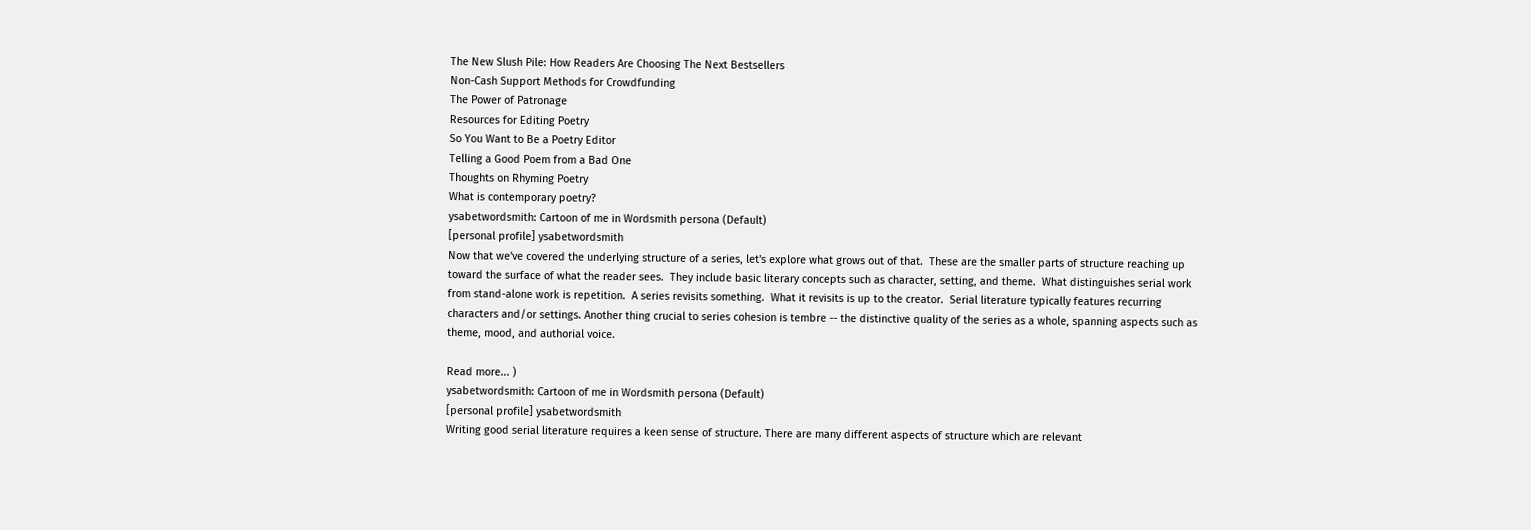The New Slush Pile: How Readers Are Choosing The Next Bestsellers
Non-Cash Support Methods for Crowdfunding
The Power of Patronage
Resources for Editing Poetry
So You Want to Be a Poetry Editor
Telling a Good Poem from a Bad One
Thoughts on Rhyming Poetry
What is contemporary poetry?
ysabetwordsmith: Cartoon of me in Wordsmith persona (Default)
[personal profile] ysabetwordsmith
Now that we've covered the underlying structure of a series, let's explore what grows out of that.  These are the smaller parts of structure reaching up toward the surface of what the reader sees.  They include basic literary concepts such as character, setting, and theme.  What distinguishes serial work from stand-alone work is repetition.  A series revisits something.  What it revisits is up to the creator.  Serial literature typically features recurring characters and/or settings. Another thing crucial to series cohesion is tembre -- the distinctive quality of the series as a whole, spanning aspects such as theme, mood, and authorial voice.

Read more... )
ysabetwordsmith: Cartoon of me in Wordsmith persona (Default)
[personal profile] ysabetwordsmith
Writing good serial literature requires a keen sense of structure. There are many different aspects of structure which are relevant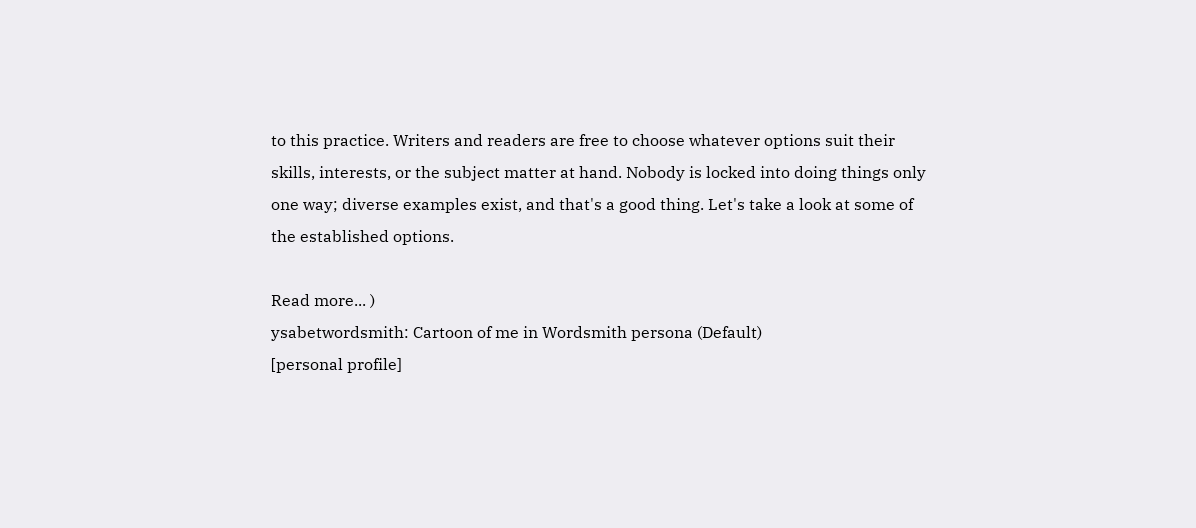to this practice. Writers and readers are free to choose whatever options suit their skills, interests, or the subject matter at hand. Nobody is locked into doing things only one way; diverse examples exist, and that's a good thing. Let's take a look at some of the established options.

Read more... )
ysabetwordsmith: Cartoon of me in Wordsmith persona (Default)
[personal profile]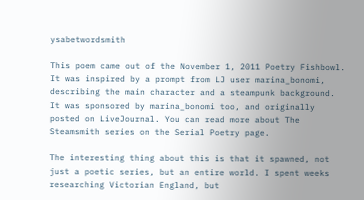ysabetwordsmith

This poem came out of the November 1, 2011 Poetry Fishbowl. It was inspired by a prompt from LJ user marina_bonomi, describing the main character and a steampunk background. It was sponsored by marina_bonomi too, and originally posted on LiveJournal. You can read more about The Steamsmith series on the Serial Poetry page.

The interesting thing about this is that it spawned, not just a poetic series, but an entire world. I spent weeks researching Victorian England, but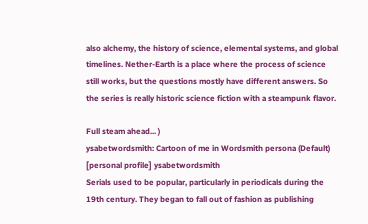also alchemy, the history of science, elemental systems, and global timelines. Nether-Earth is a place where the process of science still works, but the questions mostly have different answers. So the series is really historic science fiction with a steampunk flavor.

Full steam ahead... )
ysabetwordsmith: Cartoon of me in Wordsmith persona (Default)
[personal profile] ysabetwordsmith
Serials used to be popular, particularly in periodicals during the 19th century. They began to fall out of fashion as publishing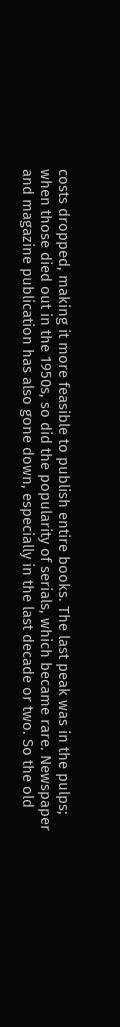costs dropped, making it more feasible to publish entire books. The last peak was in the pulps; when those died out in the 1950s, so did the popularity of serials, which became rare. Newspaper and magazine publication has also gone down, especially in the last decade or two. So the old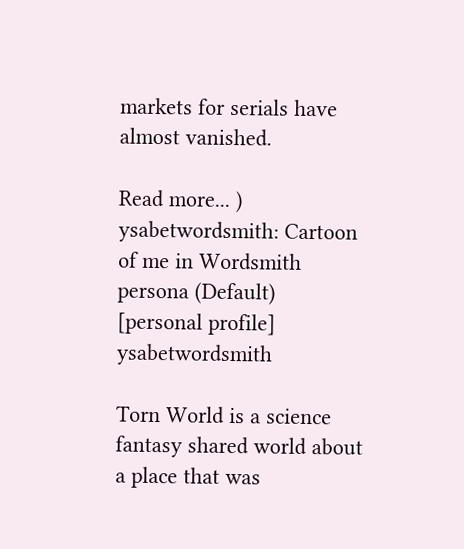markets for serials have almost vanished.

Read more... )
ysabetwordsmith: Cartoon of me in Wordsmith persona (Default)
[personal profile] ysabetwordsmith

Torn World is a science fantasy shared world about a place that was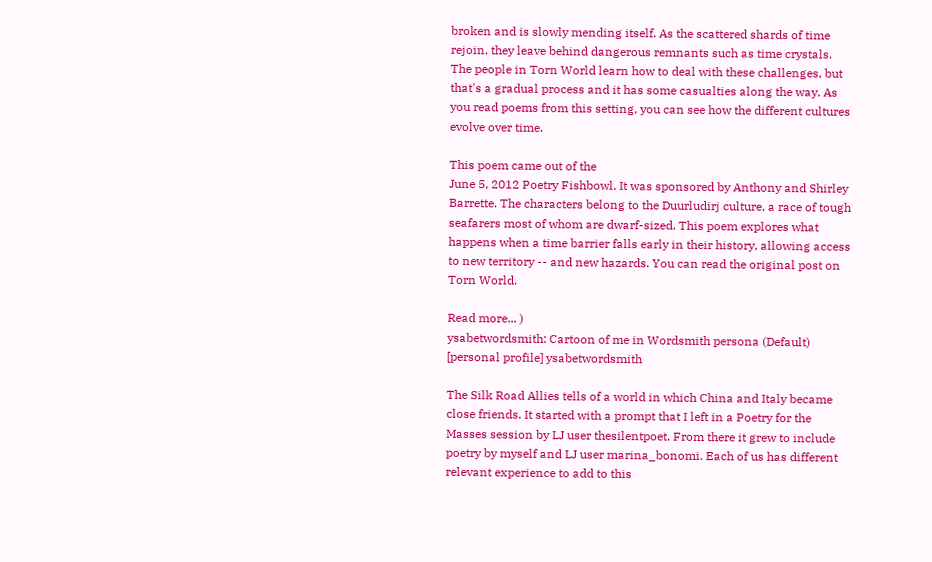broken and is slowly mending itself. As the scattered shards of time rejoin, they leave behind dangerous remnants such as time crystals. The people in Torn World learn how to deal with these challenges, but that's a gradual process and it has some casualties along the way. As you read poems from this setting, you can see how the different cultures evolve over time.

This poem came out of the
June 5, 2012 Poetry Fishbowl. It was sponsored by Anthony and Shirley Barrette. The characters belong to the Duurludirj culture, a race of tough seafarers most of whom are dwarf-sized. This poem explores what happens when a time barrier falls early in their history, allowing access to new territory -- and new hazards. You can read the original post on Torn World.

Read more... )
ysabetwordsmith: Cartoon of me in Wordsmith persona (Default)
[personal profile] ysabetwordsmith

The Silk Road Allies tells of a world in which China and Italy became close friends. It started with a prompt that I left in a Poetry for the Masses session by LJ user thesilentpoet. From there it grew to include poetry by myself and LJ user marina_bonomi. Each of us has different relevant experience to add to this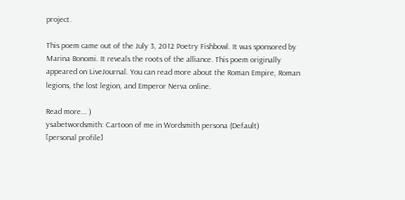project.

This poem came out of the July 3, 2012 Poetry Fishbowl. It was sponsored by Marina Bonomi. It reveals the roots of the alliance. This poem originally appeared on LiveJournal. You can read more about the Roman Empire, Roman legions, the lost legion, and Emperor Nerva online.

Read more... )
ysabetwordsmith: Cartoon of me in Wordsmith persona (Default)
[personal profile]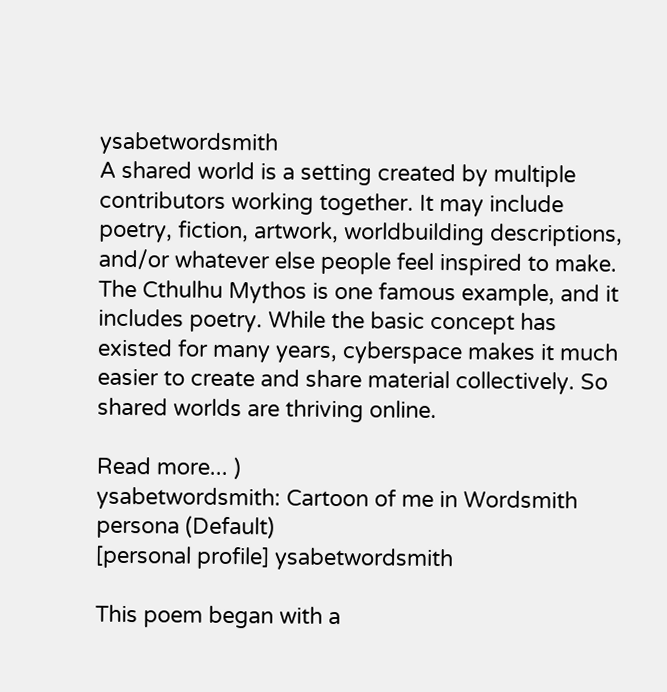ysabetwordsmith
A shared world is a setting created by multiple contributors working together. It may include poetry, fiction, artwork, worldbuilding descriptions, and/or whatever else people feel inspired to make. The Cthulhu Mythos is one famous example, and it includes poetry. While the basic concept has existed for many years, cyberspace makes it much easier to create and share material collectively. So shared worlds are thriving online.

Read more... )
ysabetwordsmith: Cartoon of me in Wordsmith persona (Default)
[personal profile] ysabetwordsmith

This poem began with a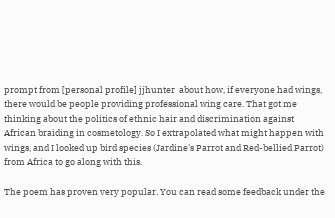prompt from [personal profile] jjhunter  about how, if everyone had wings, there would be people providing professional wing care. That got me thinking about the politics of ethnic hair and discrimination against African braiding in cosmetology. So I extrapolated what might happen with wings, and I looked up bird species (Jardine's Parrot and Red-bellied Parrot) from Africa to go along with this.

The poem has proven very popular. You can read some feedback under the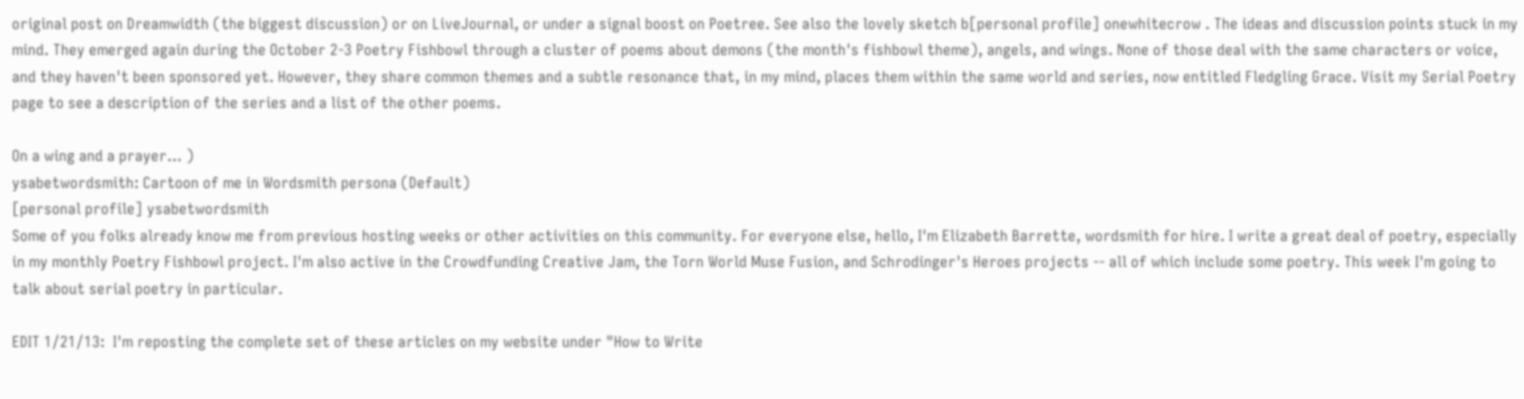original post on Dreamwidth (the biggest discussion) or on LiveJournal, or under a signal boost on Poetree. See also the lovely sketch b[personal profile] onewhitecrow . The ideas and discussion points stuck in my mind. They emerged again during the October 2-3 Poetry Fishbowl through a cluster of poems about demons (the month's fishbowl theme), angels, and wings. None of those deal with the same characters or voice, and they haven't been sponsored yet. However, they share common themes and a subtle resonance that, in my mind, places them within the same world and series, now entitled Fledgling Grace. Visit my Serial Poetry page to see a description of the series and a list of the other poems.

On a wing and a prayer... )
ysabetwordsmith: Cartoon of me in Wordsmith persona (Default)
[personal profile] ysabetwordsmith
Some of you folks already know me from previous hosting weeks or other activities on this community. For everyone else, hello, I'm Elizabeth Barrette, wordsmith for hire. I write a great deal of poetry, especially in my monthly Poetry Fishbowl project. I'm also active in the Crowdfunding Creative Jam, the Torn World Muse Fusion, and Schrodinger's Heroes projects -- all of which include some poetry. This week I'm going to talk about serial poetry in particular.

EDIT 1/21/13:  I'm reposting the complete set of these articles on my website under "How to Write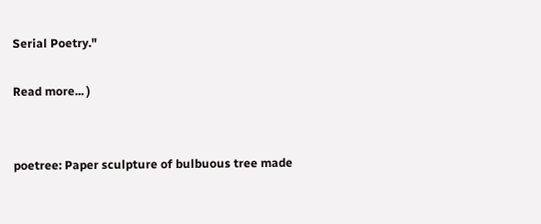Serial Poetry."

Read more... )


poetree: Paper sculpture of bulbuous tree made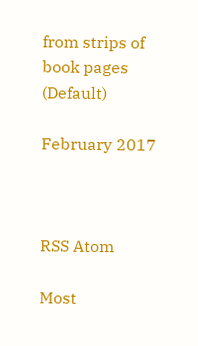from strips of book pages (Default)

February 2017



RSS Atom

Most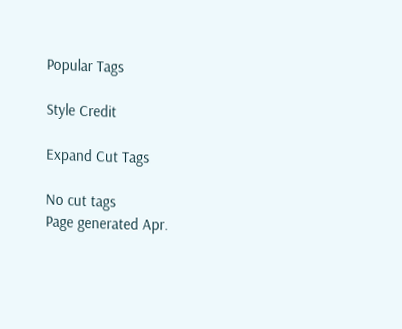Popular Tags

Style Credit

Expand Cut Tags

No cut tags
Page generated Apr.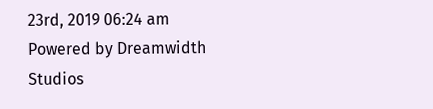23rd, 2019 06:24 am
Powered by Dreamwidth Studios